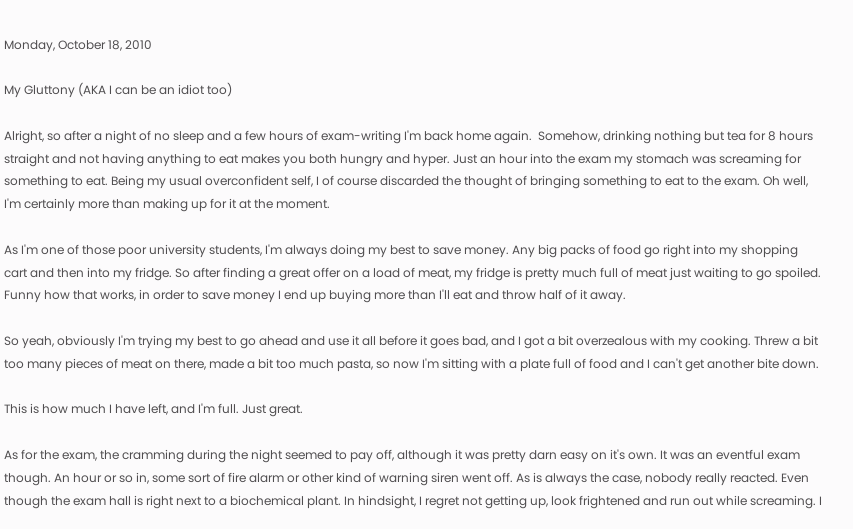Monday, October 18, 2010

My Gluttony (AKA I can be an idiot too)

Alright, so after a night of no sleep and a few hours of exam-writing I'm back home again.  Somehow, drinking nothing but tea for 8 hours straight and not having anything to eat makes you both hungry and hyper. Just an hour into the exam my stomach was screaming for something to eat. Being my usual overconfident self, I of course discarded the thought of bringing something to eat to the exam. Oh well, I'm certainly more than making up for it at the moment.

As I'm one of those poor university students, I'm always doing my best to save money. Any big packs of food go right into my shopping cart and then into my fridge. So after finding a great offer on a load of meat, my fridge is pretty much full of meat just waiting to go spoiled. Funny how that works, in order to save money I end up buying more than I'll eat and throw half of it away.

So yeah, obviously I'm trying my best to go ahead and use it all before it goes bad, and I got a bit overzealous with my cooking. Threw a bit too many pieces of meat on there, made a bit too much pasta, so now I'm sitting with a plate full of food and I can't get another bite down.

This is how much I have left, and I'm full. Just great.

As for the exam, the cramming during the night seemed to pay off, although it was pretty darn easy on it's own. It was an eventful exam though. An hour or so in, some sort of fire alarm or other kind of warning siren went off. As is always the case, nobody really reacted. Even though the exam hall is right next to a biochemical plant. In hindsight, I regret not getting up, look frightened and run out while screaming. I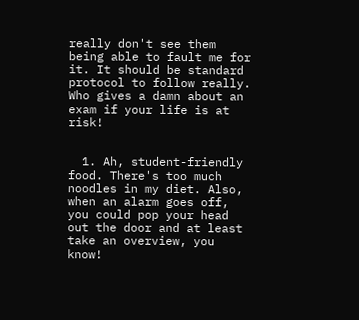really don't see them being able to fault me for it. It should be standard protocol to follow really. Who gives a damn about an exam if your life is at risk!


  1. Ah, student-friendly food. There's too much noodles in my diet. Also, when an alarm goes off, you could pop your head out the door and at least take an overview, you know!